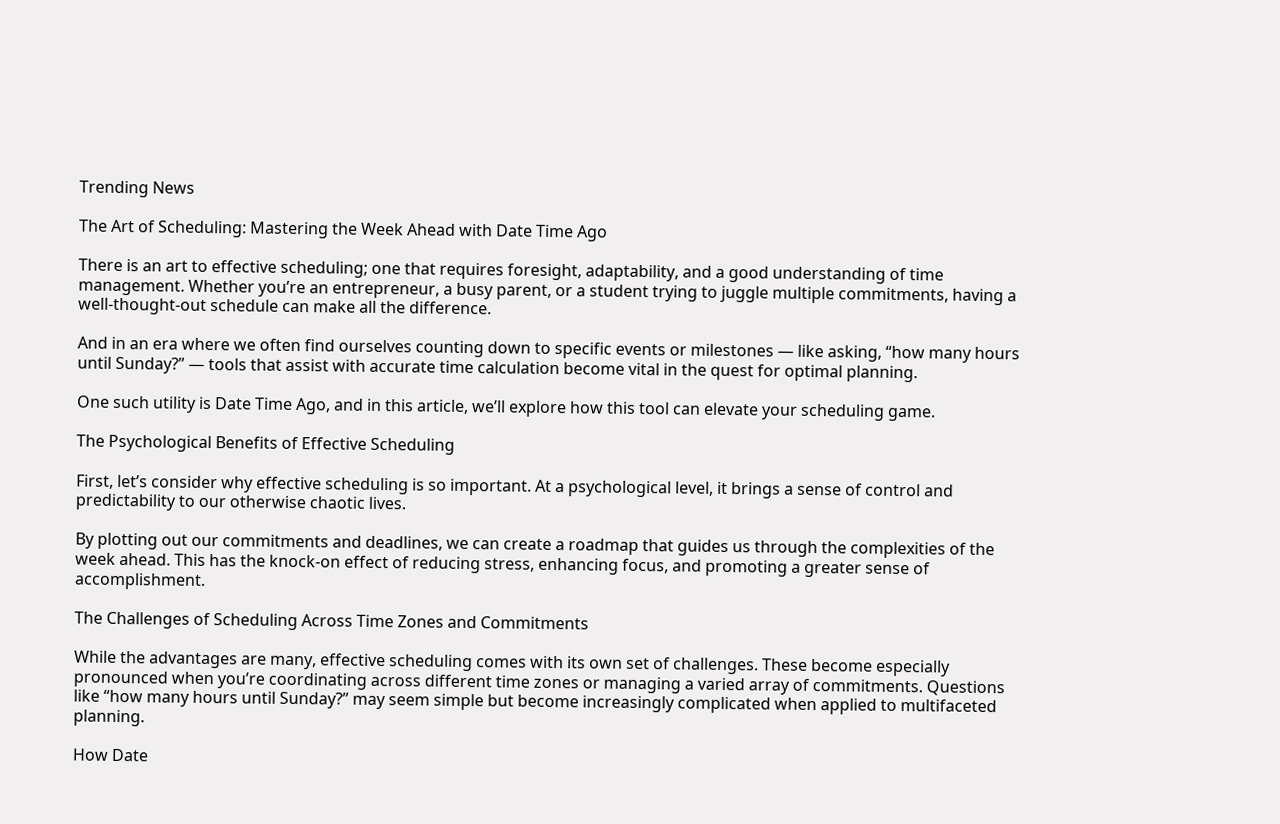Trending News

The Art of Scheduling: Mastering the Week Ahead with Date Time Ago

There is an art to effective scheduling; one that requires foresight, adaptability, and a good understanding of time management. Whether you’re an entrepreneur, a busy parent, or a student trying to juggle multiple commitments, having a well-thought-out schedule can make all the difference.

And in an era where we often find ourselves counting down to specific events or milestones — like asking, “how many hours until Sunday?” — tools that assist with accurate time calculation become vital in the quest for optimal planning.

One such utility is Date Time Ago, and in this article, we’ll explore how this tool can elevate your scheduling game.

The Psychological Benefits of Effective Scheduling

First, let’s consider why effective scheduling is so important. At a psychological level, it brings a sense of control and predictability to our otherwise chaotic lives.

By plotting out our commitments and deadlines, we can create a roadmap that guides us through the complexities of the week ahead. This has the knock-on effect of reducing stress, enhancing focus, and promoting a greater sense of accomplishment.

The Challenges of Scheduling Across Time Zones and Commitments

While the advantages are many, effective scheduling comes with its own set of challenges. These become especially pronounced when you’re coordinating across different time zones or managing a varied array of commitments. Questions like “how many hours until Sunday?” may seem simple but become increasingly complicated when applied to multifaceted planning.

How Date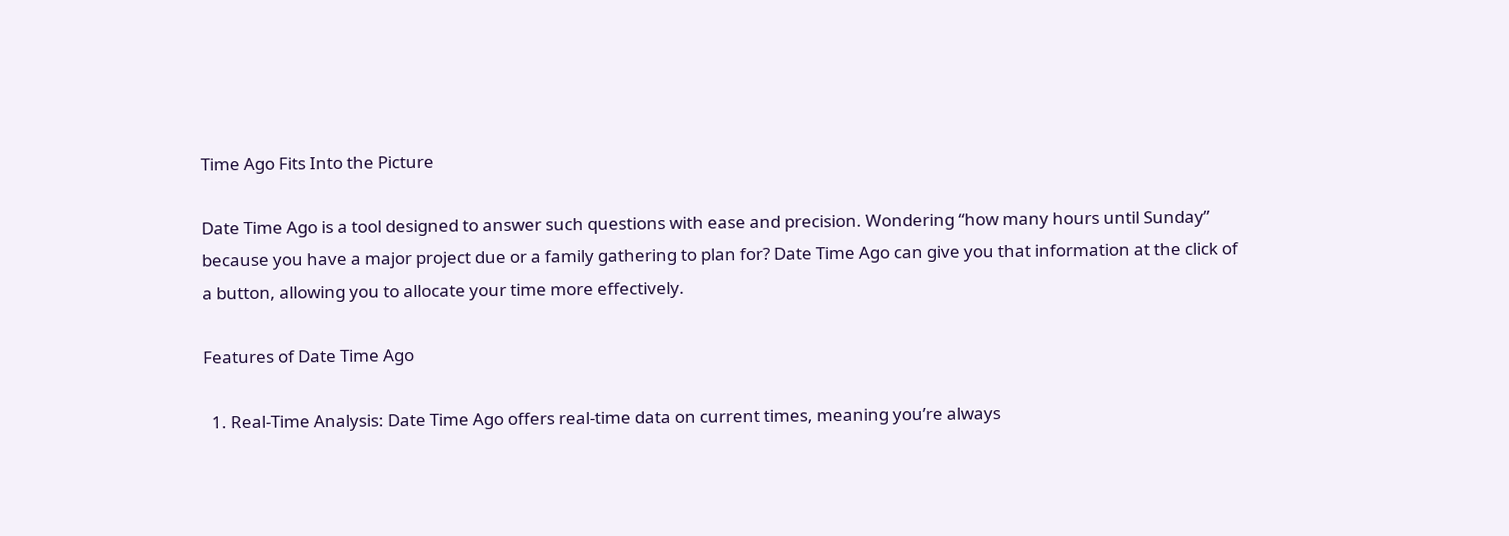Time Ago Fits Into the Picture

Date Time Ago is a tool designed to answer such questions with ease and precision. Wondering “how many hours until Sunday” because you have a major project due or a family gathering to plan for? Date Time Ago can give you that information at the click of a button, allowing you to allocate your time more effectively.

Features of Date Time Ago

  1. Real-Time Analysis: Date Time Ago offers real-time data on current times, meaning you’re always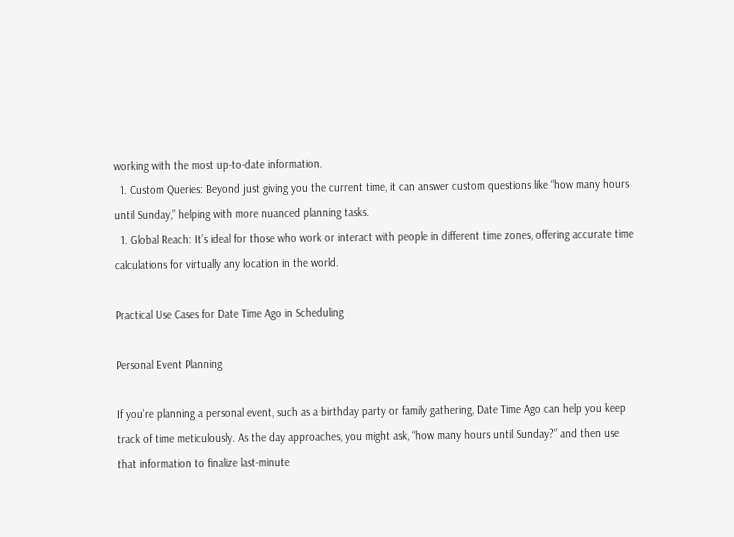working with the most up-to-date information.
  1. Custom Queries: Beyond just giving you the current time, it can answer custom questions like “how many hours until Sunday,” helping with more nuanced planning tasks.
  1. Global Reach: It’s ideal for those who work or interact with people in different time zones, offering accurate time calculations for virtually any location in the world.

Practical Use Cases for Date Time Ago in Scheduling

Personal Event Planning

If you’re planning a personal event, such as a birthday party or family gathering, Date Time Ago can help you keep track of time meticulously. As the day approaches, you might ask, “how many hours until Sunday?” and then use that information to finalize last-minute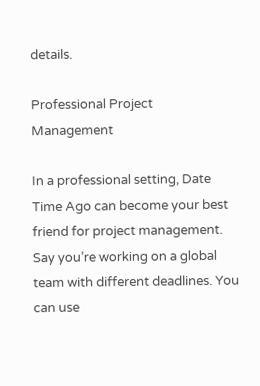details.

Professional Project Management

In a professional setting, Date Time Ago can become your best friend for project management. Say you’re working on a global team with different deadlines. You can use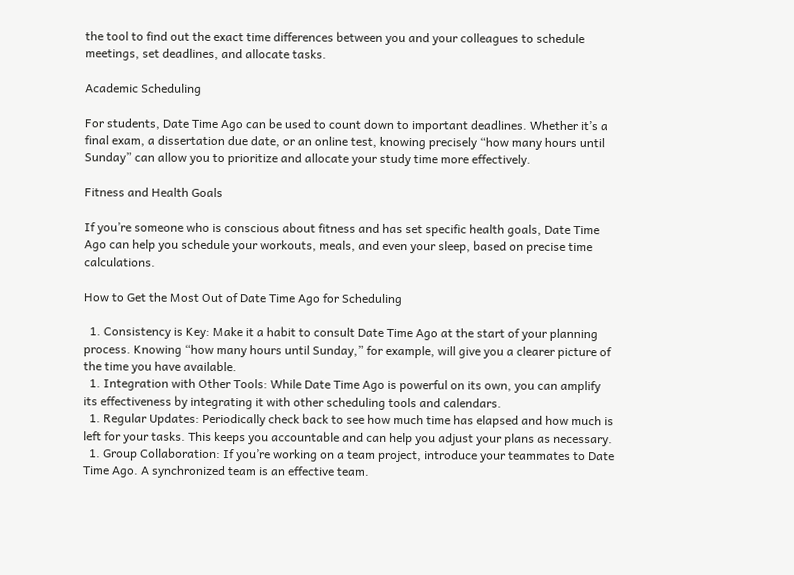the tool to find out the exact time differences between you and your colleagues to schedule meetings, set deadlines, and allocate tasks.

Academic Scheduling

For students, Date Time Ago can be used to count down to important deadlines. Whether it’s a final exam, a dissertation due date, or an online test, knowing precisely “how many hours until Sunday” can allow you to prioritize and allocate your study time more effectively.

Fitness and Health Goals

If you’re someone who is conscious about fitness and has set specific health goals, Date Time Ago can help you schedule your workouts, meals, and even your sleep, based on precise time calculations.

How to Get the Most Out of Date Time Ago for Scheduling

  1. Consistency is Key: Make it a habit to consult Date Time Ago at the start of your planning process. Knowing “how many hours until Sunday,” for example, will give you a clearer picture of the time you have available.
  1. Integration with Other Tools: While Date Time Ago is powerful on its own, you can amplify its effectiveness by integrating it with other scheduling tools and calendars.
  1. Regular Updates: Periodically check back to see how much time has elapsed and how much is left for your tasks. This keeps you accountable and can help you adjust your plans as necessary.
  1. Group Collaboration: If you’re working on a team project, introduce your teammates to Date Time Ago. A synchronized team is an effective team.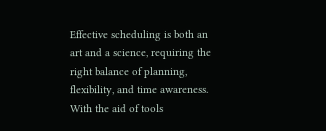Effective scheduling is both an art and a science, requiring the right balance of planning, flexibility, and time awareness. With the aid of tools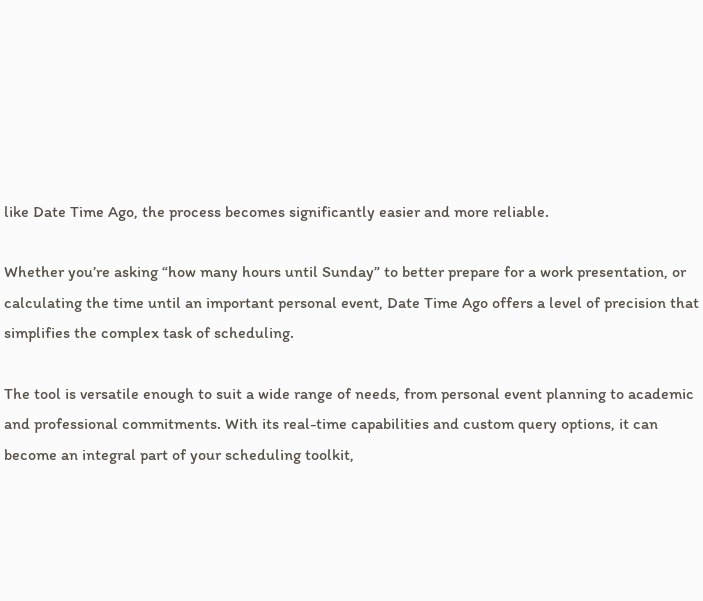like Date Time Ago, the process becomes significantly easier and more reliable.

Whether you’re asking “how many hours until Sunday” to better prepare for a work presentation, or calculating the time until an important personal event, Date Time Ago offers a level of precision that simplifies the complex task of scheduling.

The tool is versatile enough to suit a wide range of needs, from personal event planning to academic and professional commitments. With its real-time capabilities and custom query options, it can become an integral part of your scheduling toolkit,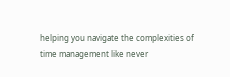helping you navigate the complexities of time management like never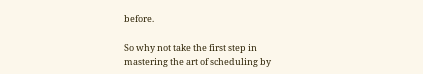before.

So why not take the first step in mastering the art of scheduling by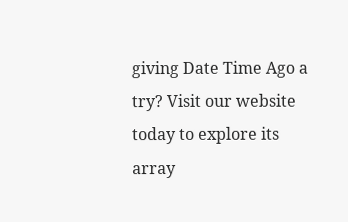giving Date Time Ago a try? Visit our website today to explore its array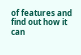of features and find out how it can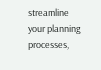streamline your planning processes,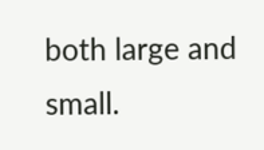both large and small.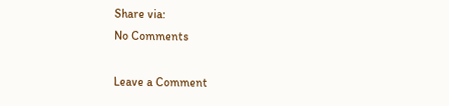Share via:
No Comments

Leave a Comment